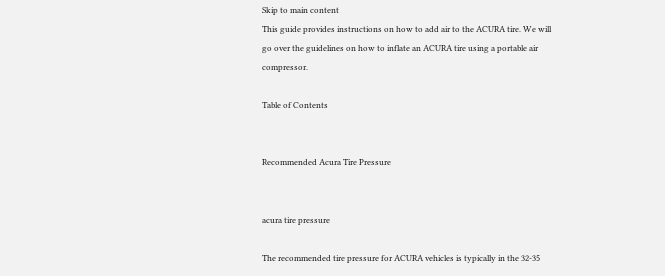Skip to main content
This guide provides instructions on how to add air to the ACURA tire. We will go over the guidelines on how to inflate an ACURA tire using a portable air compressor.

Table of Contents


Recommended Acura Tire Pressure


acura tire pressure

The recommended tire pressure for ACURA vehicles is typically in the 32-35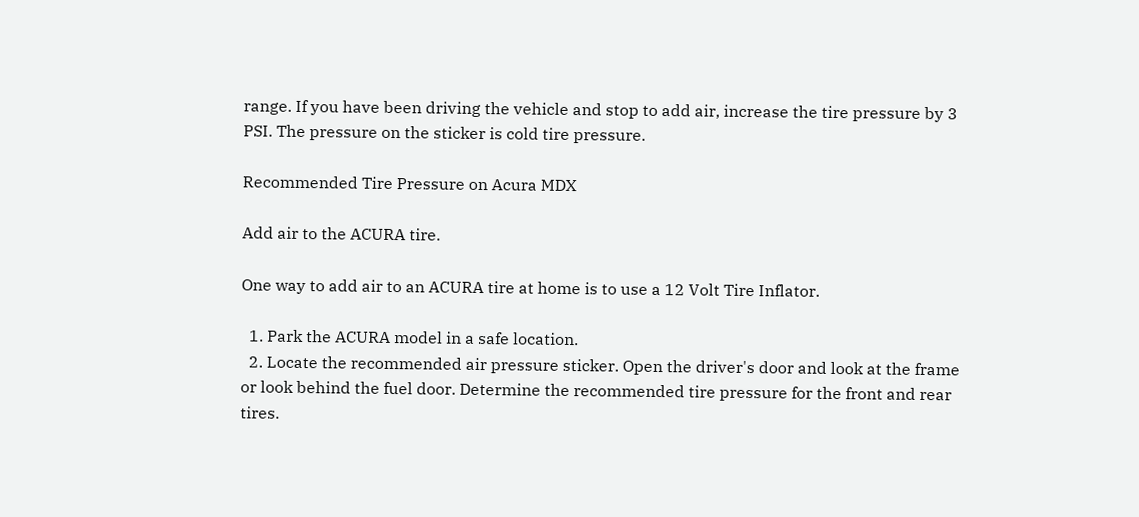range. If you have been driving the vehicle and stop to add air, increase the tire pressure by 3 PSI. The pressure on the sticker is cold tire pressure.

Recommended Tire Pressure on Acura MDX

Add air to the ACURA tire.

One way to add air to an ACURA tire at home is to use a 12 Volt Tire Inflator.

  1. Park the ACURA model in a safe location.
  2. Locate the recommended air pressure sticker. Open the driver's door and look at the frame or look behind the fuel door. Determine the recommended tire pressure for the front and rear tires.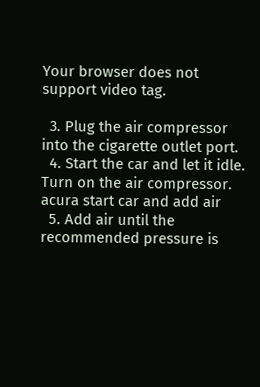Your browser does not support video tag.

  3. Plug the air compressor into the cigarette outlet port.
  4. Start the car and let it idle. Turn on the air compressor. acura start car and add air
  5. Add air until the recommended pressure is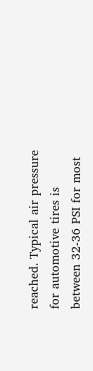reached. Typical air pressure for automotive tires is between 32-36 PSI for most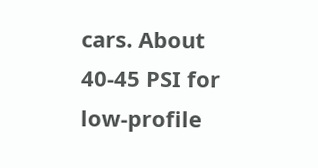cars. About 40-45 PSI for low-profile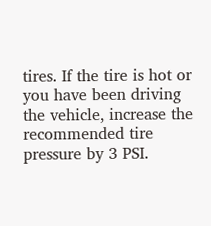tires. If the tire is hot or you have been driving the vehicle, increase the recommended tire pressure by 3 PSI.